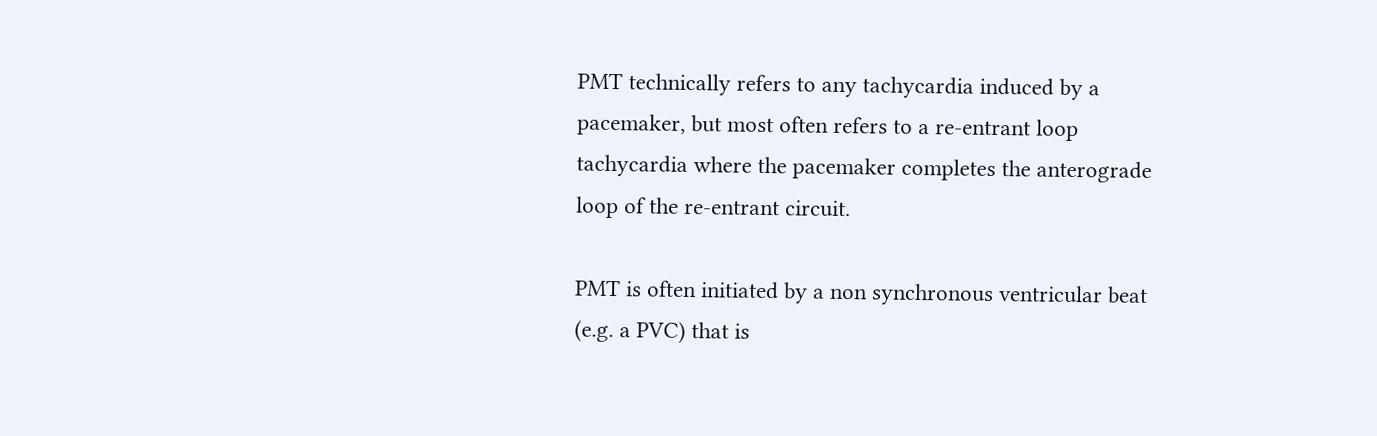PMT technically refers to any tachycardia induced by a pacemaker, but most often refers to a re-entrant loop tachycardia where the pacemaker completes the anterograde loop of the re-entrant circuit.

PMT is often initiated by a non synchronous ventricular beat (e.g. a PVC) that is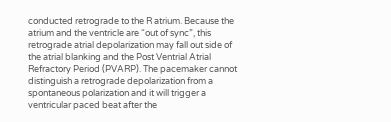conducted retrograde to the R atrium. Because the atrium and the ventricle are “out of sync”, this retrograde atrial depolarization may fall out side of the atrial blanking and the Post Ventrial Atrial Refractory Period (PVARP). The pacemaker cannot distinguish a retrograde depolarization from a spontaneous polarization and it will trigger a ventricular paced beat after the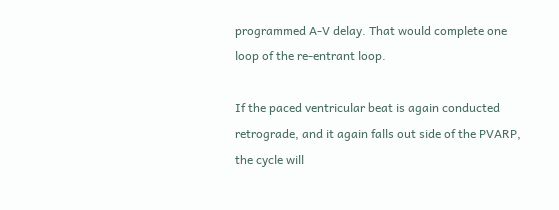programmed A-V delay. That would complete one loop of the re-entrant loop.

If the paced ventricular beat is again conducted retrograde, and it again falls out side of the PVARP, the cycle will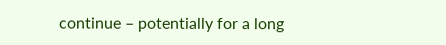continue – potentially for a long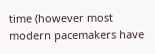time (however most modern pacemakers have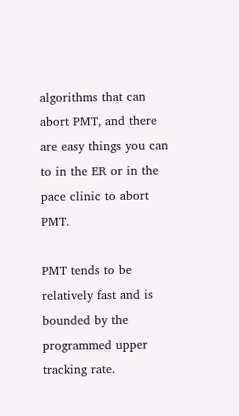algorithms that can abort PMT, and there are easy things you can to in the ER or in the pace clinic to abort PMT.

PMT tends to be relatively fast and is bounded by the programmed upper tracking rate.